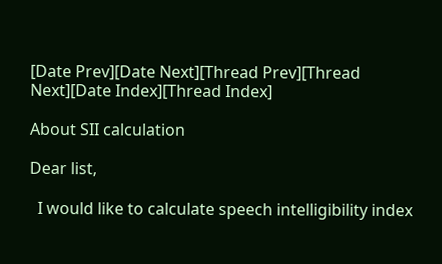[Date Prev][Date Next][Thread Prev][Thread Next][Date Index][Thread Index]

About SII calculation

Dear list,

  I would like to calculate speech intelligibility index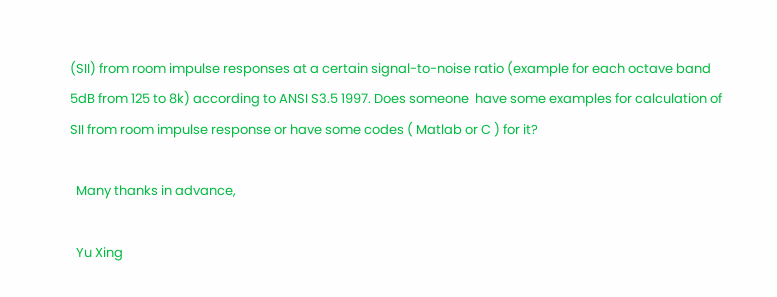(SII) from room impulse responses at a certain signal-to-noise ratio (example for each octave band 5dB from 125 to 8k) according to ANSI S3.5 1997. Does someone  have some examples for calculation of SII from room impulse response or have some codes ( Matlab or C ) for it?

  Many thanks in advance,

  Yu Xing